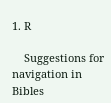1. R

    Suggestions for navigation in Bibles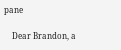pane

    Dear Brandon, a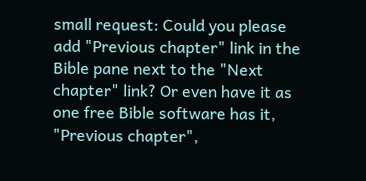small request: Could you please add "Previous chapter" link in the Bible pane next to the "Next chapter" link? Or even have it as one free Bible software has it, "Previous chapter",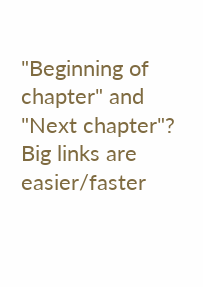"Beginning of chapter" and "Next chapter"? Big links are easier/faster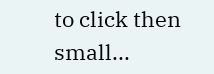to click then small...